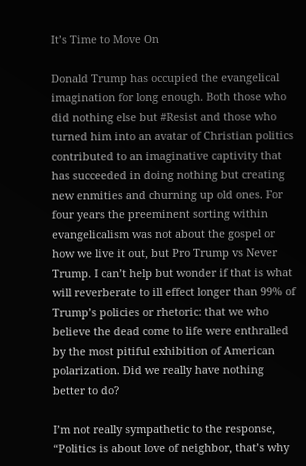It’s Time to Move On

Donald Trump has occupied the evangelical imagination for long enough. Both those who did nothing else but #Resist and those who turned him into an avatar of Christian politics contributed to an imaginative captivity that has succeeded in doing nothing but creating new enmities and churning up old ones. For four years the preeminent sorting within evangelicalism was not about the gospel or how we live it out, but Pro Trump vs Never Trump. I can’t help but wonder if that is what will reverberate to ill effect longer than 99% of Trump’s policies or rhetoric: that we who believe the dead come to life were enthralled by the most pitiful exhibition of American polarization. Did we really have nothing better to do?

I’m not really sympathetic to the response, “Politics is about love of neighbor, that’s why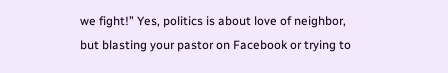we fight!” Yes, politics is about love of neighbor, but blasting your pastor on Facebook or trying to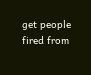get people fired from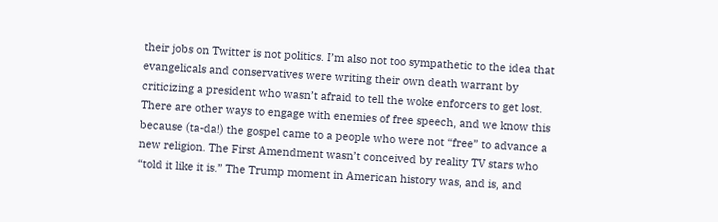their jobs on Twitter is not politics. I’m also not too sympathetic to the idea that evangelicals and conservatives were writing their own death warrant by criticizing a president who wasn’t afraid to tell the woke enforcers to get lost. There are other ways to engage with enemies of free speech, and we know this because (ta-da!) the gospel came to a people who were not “free” to advance a new religion. The First Amendment wasn’t conceived by reality TV stars who “told it like it is.” The Trump moment in American history was, and is, and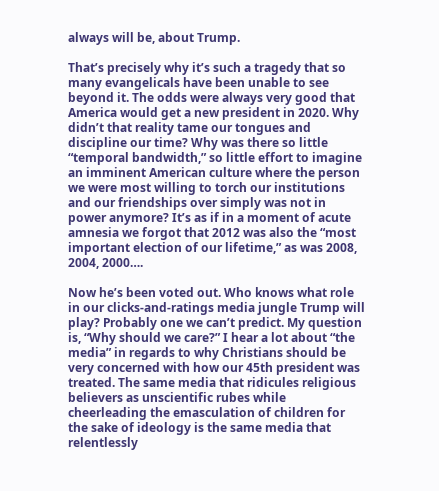always will be, about Trump.

That’s precisely why it’s such a tragedy that so many evangelicals have been unable to see beyond it. The odds were always very good that America would get a new president in 2020. Why didn’t that reality tame our tongues and discipline our time? Why was there so little “temporal bandwidth,” so little effort to imagine an imminent American culture where the person we were most willing to torch our institutions and our friendships over simply was not in power anymore? It’s as if in a moment of acute amnesia we forgot that 2012 was also the “most important election of our lifetime,” as was 2008, 2004, 2000….

Now he’s been voted out. Who knows what role in our clicks-and-ratings media jungle Trump will play? Probably one we can’t predict. My question is, “Why should we care?” I hear a lot about “the media” in regards to why Christians should be very concerned with how our 45th president was treated. The same media that ridicules religious believers as unscientific rubes while cheerleading the emasculation of children for the sake of ideology is the same media that relentlessly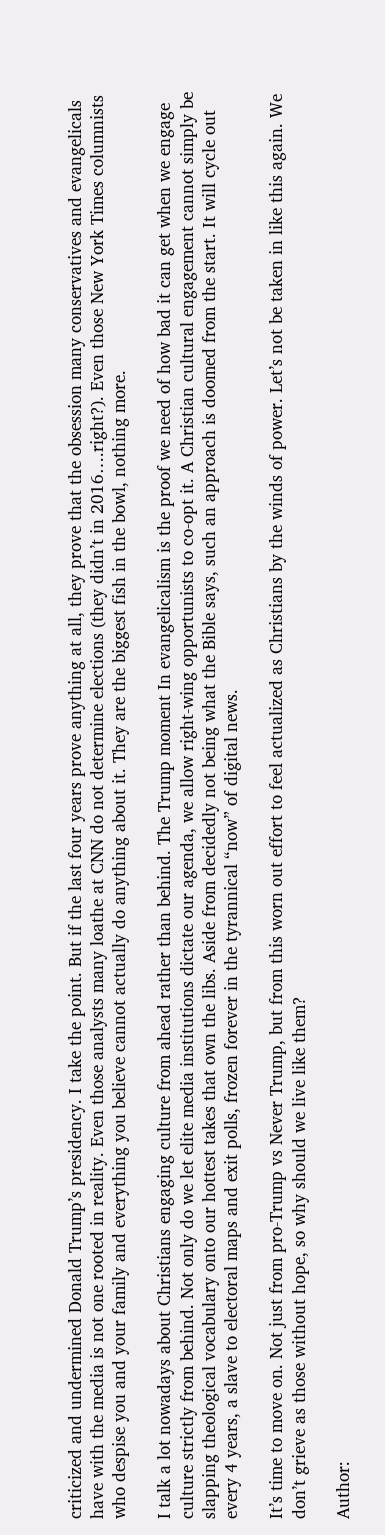criticized and undermined Donald Trump’s presidency. I take the point. But if the last four years prove anything at all, they prove that the obsession many conservatives and evangelicals have with the media is not one rooted in reality. Even those analysts many loathe at CNN do not determine elections (they didn’t in 2016….right?). Even those New York Times columnists who despise you and your family and everything you believe cannot actually do anything about it. They are the biggest fish in the bowl, nothing more.

I talk a lot nowadays about Christians engaging culture from ahead rather than behind. The Trump moment In evangelicalism is the proof we need of how bad it can get when we engage culture strictly from behind. Not only do we let elite media institutions dictate our agenda, we allow right-wing opportunists to co-opt it. A Christian cultural engagement cannot simply be slapping theological vocabulary onto our hottest takes that own the libs. Aside from decidedly not being what the Bible says, such an approach is doomed from the start. It will cycle out every 4 years, a slave to electoral maps and exit polls, frozen forever in the tyrannical “now” of digital news.

It’s time to move on. Not just from pro-Trump vs Never Trump, but from this worn out effort to feel actualized as Christians by the winds of power. Let’s not be taken in like this again. We don’t grieve as those without hope, so why should we live like them?

Author: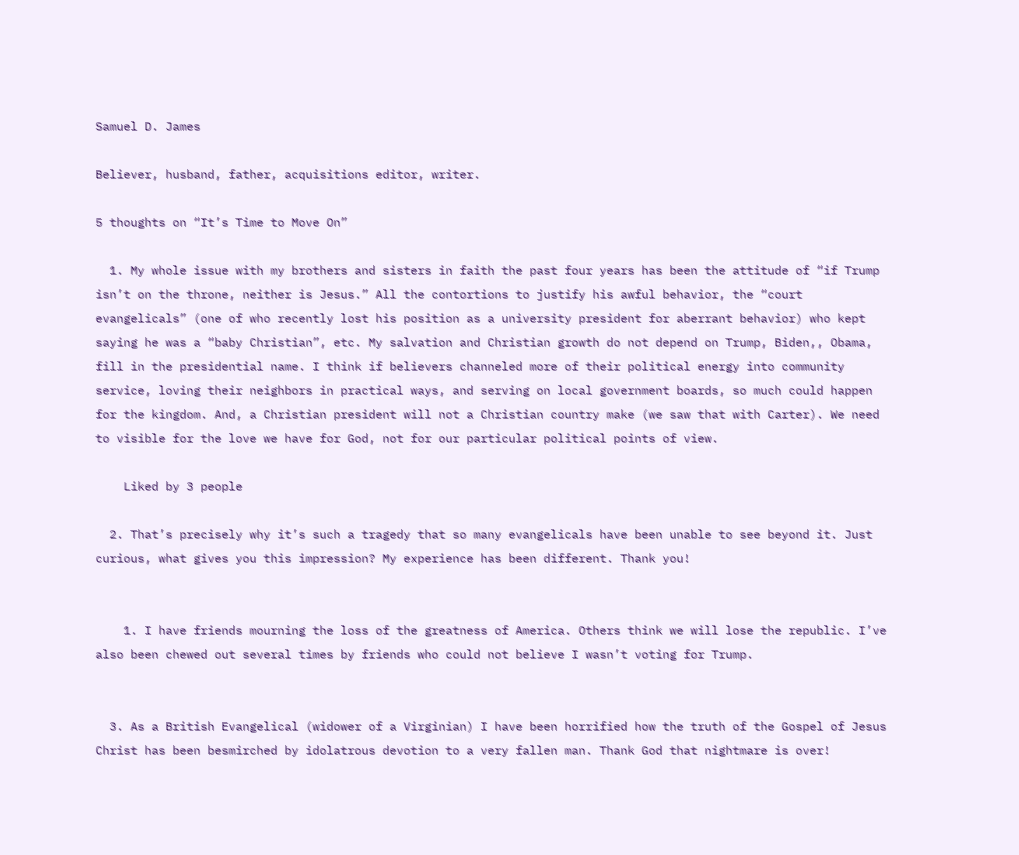Samuel D. James

Believer, husband, father, acquisitions editor, writer.

5 thoughts on “It’s Time to Move On”

  1. My whole issue with my brothers and sisters in faith the past four years has been the attitude of “if Trump isn’t on the throne, neither is Jesus.” All the contortions to justify his awful behavior, the “court evangelicals” (one of who recently lost his position as a university president for aberrant behavior) who kept saying he was a “baby Christian”, etc. My salvation and Christian growth do not depend on Trump, Biden,, Obama, fill in the presidential name. I think if believers channeled more of their political energy into community service, loving their neighbors in practical ways, and serving on local government boards, so much could happen for the kingdom. And, a Christian president will not a Christian country make (we saw that with Carter). We need to visible for the love we have for God, not for our particular political points of view.

    Liked by 3 people

  2. That’s precisely why it’s such a tragedy that so many evangelicals have been unable to see beyond it. Just curious, what gives you this impression? My experience has been different. Thank you!


    1. I have friends mourning the loss of the greatness of America. Others think we will lose the republic. I’ve also been chewed out several times by friends who could not believe I wasn’t voting for Trump.


  3. As a British Evangelical (widower of a Virginian) I have been horrified how the truth of the Gospel of Jesus Christ has been besmirched by idolatrous devotion to a very fallen man. Thank God that nightmare is over!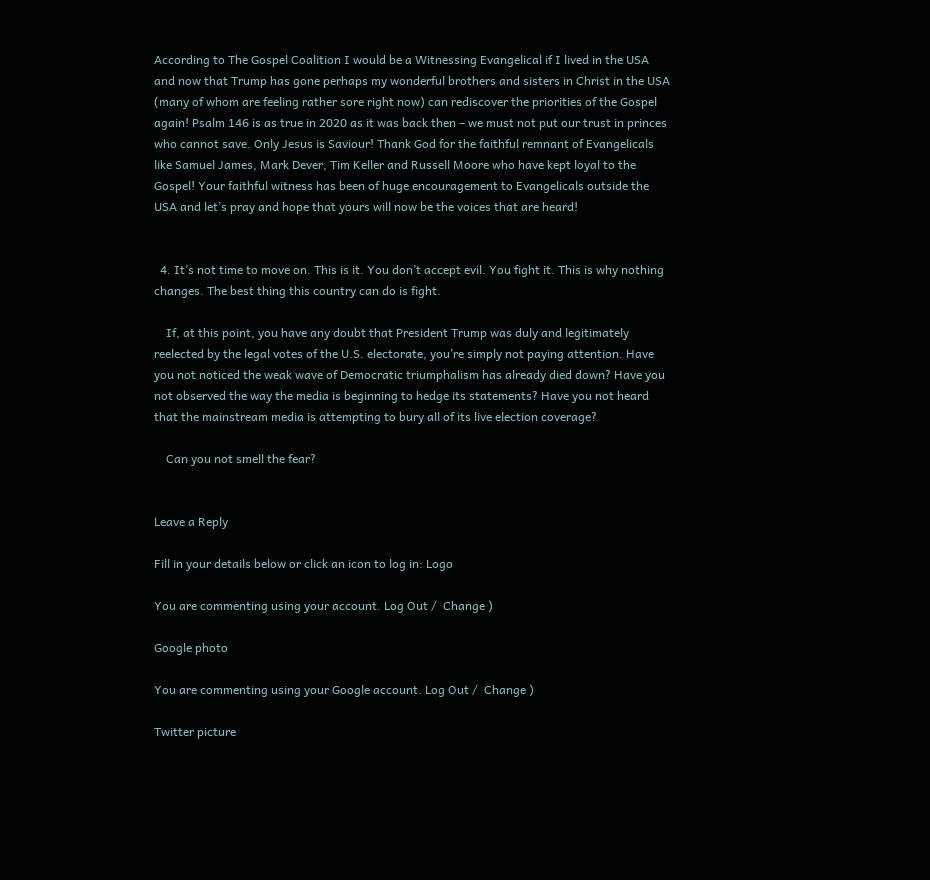According to The Gospel Coalition I would be a Witnessing Evangelical if I lived in the USA and now that Trump has gone perhaps my wonderful brothers and sisters in Christ in the USA (many of whom are feeling rather sore right now) can rediscover the priorities of the Gospel again! Psalm 146 is as true in 2020 as it was back then – we must not put our trust in princes who cannot save. Only Jesus is Saviour! Thank God for the faithful remnant of Evangelicals like Samuel James, Mark Dever, Tim Keller and Russell Moore who have kept loyal to the Gospel! Your faithful witness has been of huge encouragement to Evangelicals outside the USA and let’s pray and hope that yours will now be the voices that are heard!


  4. It’s not time to move on. This is it. You don’t accept evil. You fight it. This is why nothing changes. The best thing this country can do is fight.

    If, at this point, you have any doubt that President Trump was duly and legitimately reelected by the legal votes of the U.S. electorate, you’re simply not paying attention. Have you not noticed the weak wave of Democratic triumphalism has already died down? Have you not observed the way the media is beginning to hedge its statements? Have you not heard that the mainstream media is attempting to bury all of its live election coverage?

    Can you not smell the fear?


Leave a Reply

Fill in your details below or click an icon to log in: Logo

You are commenting using your account. Log Out /  Change )

Google photo

You are commenting using your Google account. Log Out /  Change )

Twitter picture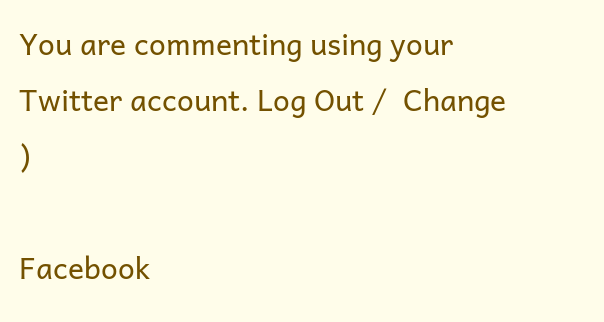You are commenting using your Twitter account. Log Out /  Change )

Facebook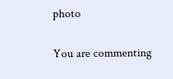photo

You are commenting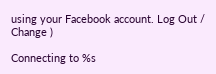using your Facebook account. Log Out /  Change )

Connecting to %s